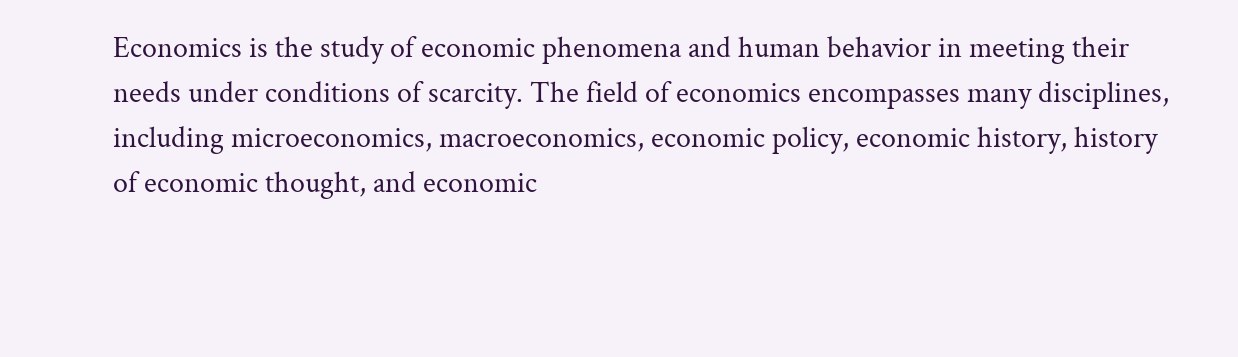Economics is the study of economic phenomena and human behavior in meeting their needs under conditions of scarcity. The field of economics encompasses many disciplines, including microeconomics, macroeconomics, economic policy, economic history, history of economic thought, and economic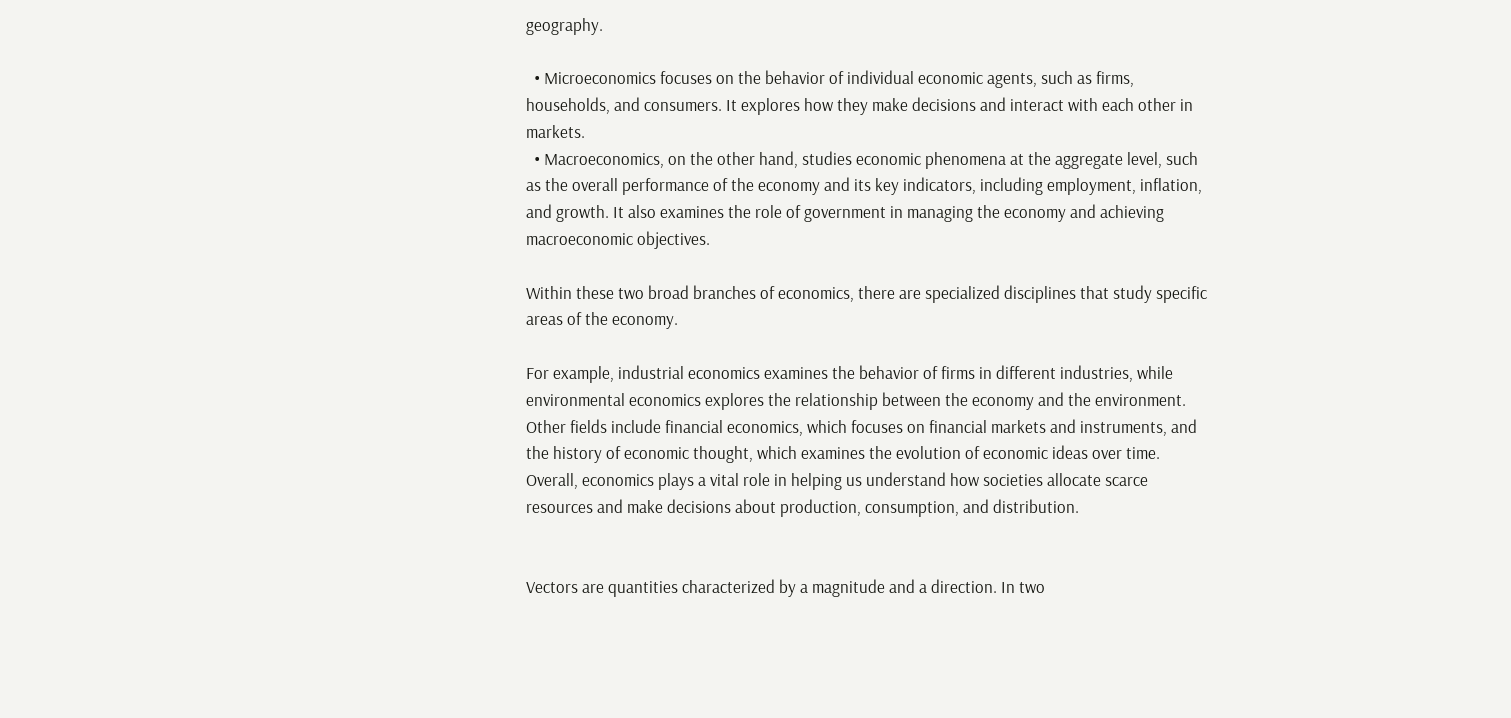geography.

  • Microeconomics focuses on the behavior of individual economic agents, such as firms, households, and consumers. It explores how they make decisions and interact with each other in markets.
  • Macroeconomics, on the other hand, studies economic phenomena at the aggregate level, such as the overall performance of the economy and its key indicators, including employment, inflation, and growth. It also examines the role of government in managing the economy and achieving macroeconomic objectives.

Within these two broad branches of economics, there are specialized disciplines that study specific areas of the economy.

For example, industrial economics examines the behavior of firms in different industries, while environmental economics explores the relationship between the economy and the environment. Other fields include financial economics, which focuses on financial markets and instruments, and the history of economic thought, which examines the evolution of economic ideas over time. Overall, economics plays a vital role in helping us understand how societies allocate scarce resources and make decisions about production, consumption, and distribution.


Vectors are quantities characterized by a magnitude and a direction. In two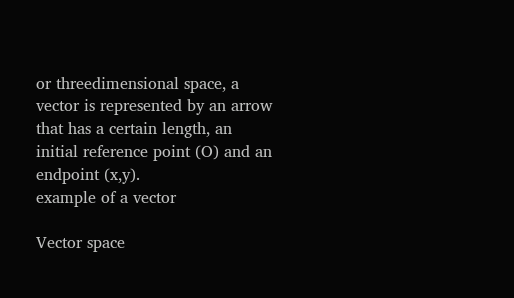or threedimensional space, a vector is represented by an arrow that has a certain length, an initial reference point (O) and an endpoint (x,y).
example of a vector

Vector space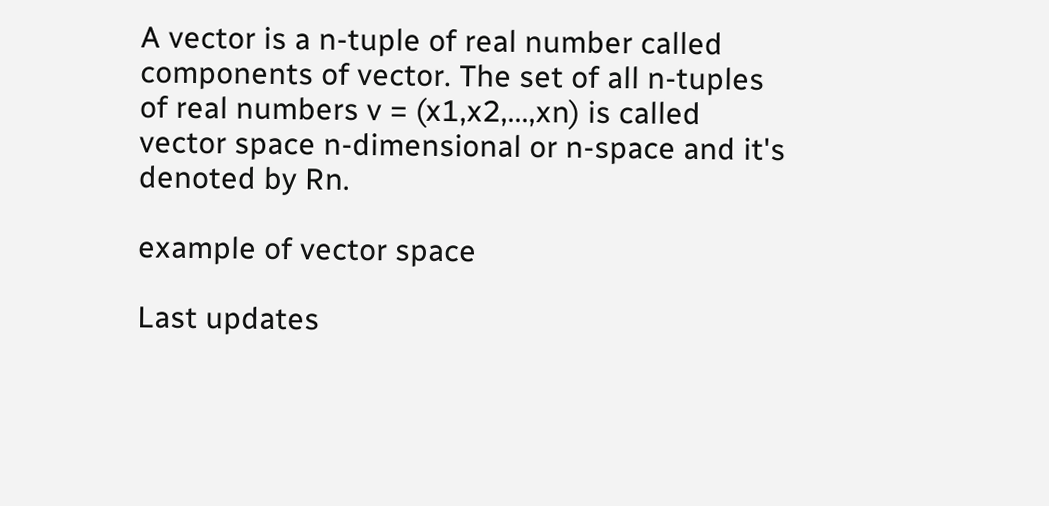A vector is a n-tuple of real number called components of vector. The set of all n-tuples of real numbers v = (x1,x2,...,xn) is called vector space n-dimensional or n-space and it's denoted by Rn.

example of vector space

Last updates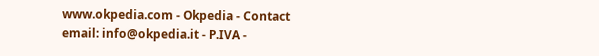www.okpedia.com - Okpedia - Contact email: info@okpedia.it - P.IVA -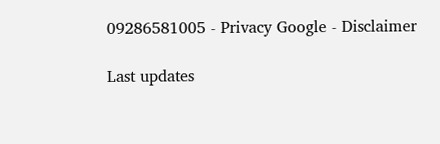09286581005 - Privacy Google - Disclaimer

Last updates